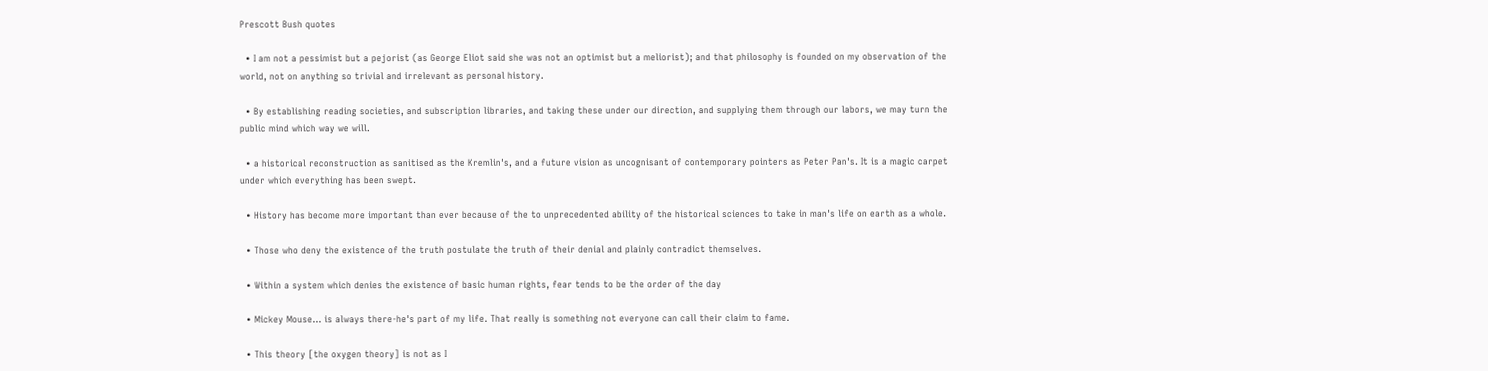Prescott Bush quotes

  • I am not a pessimist but a pejorist (as George Eliot said she was not an optimist but a meliorist); and that philosophy is founded on my observation of the world, not on anything so trivial and irrelevant as personal history.

  • By establishing reading societies, and subscription libraries, and taking these under our direction, and supplying them through our labors, we may turn the public mind which way we will.

  • a historical reconstruction as sanitised as the Kremlin's, and a future vision as uncognisant of contemporary pointers as Peter Pan's. It is a magic carpet under which everything has been swept.

  • History has become more important than ever because of the to unprecedented ability of the historical sciences to take in man's life on earth as a whole.

  • Those who deny the existence of the truth postulate the truth of their denial and plainly contradict themselves.

  • Within a system which denies the existence of basic human rights, fear tends to be the order of the day

  • Mickey Mouse... is always there-he's part of my life. That really is something not everyone can call their claim to fame.

  • This theory [the oxygen theory] is not as I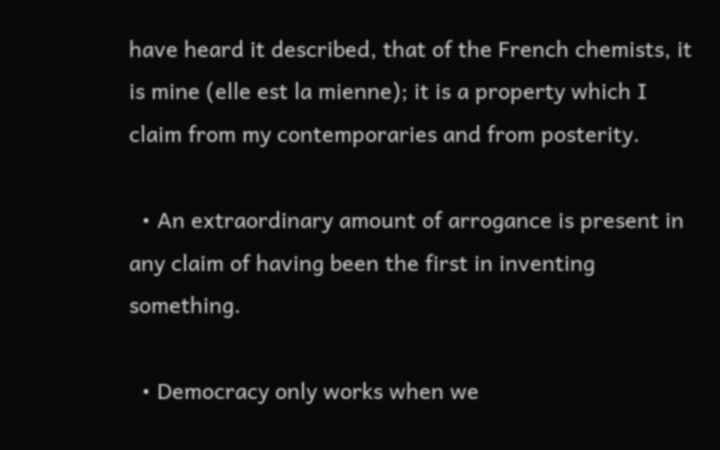have heard it described, that of the French chemists, it is mine (elle est la mienne); it is a property which I claim from my contemporaries and from posterity.

  • An extraordinary amount of arrogance is present in any claim of having been the first in inventing something.

  • Democracy only works when we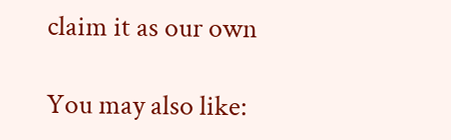claim it as our own

You may also like: